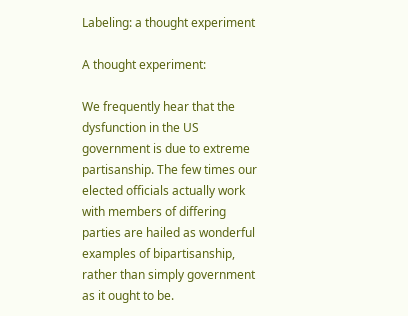Labeling: a thought experiment

A thought experiment:

We frequently hear that the dysfunction in the US government is due to extreme partisanship. The few times our elected officials actually work with members of differing parties are hailed as wonderful examples of bipartisanship, rather than simply government as it ought to be.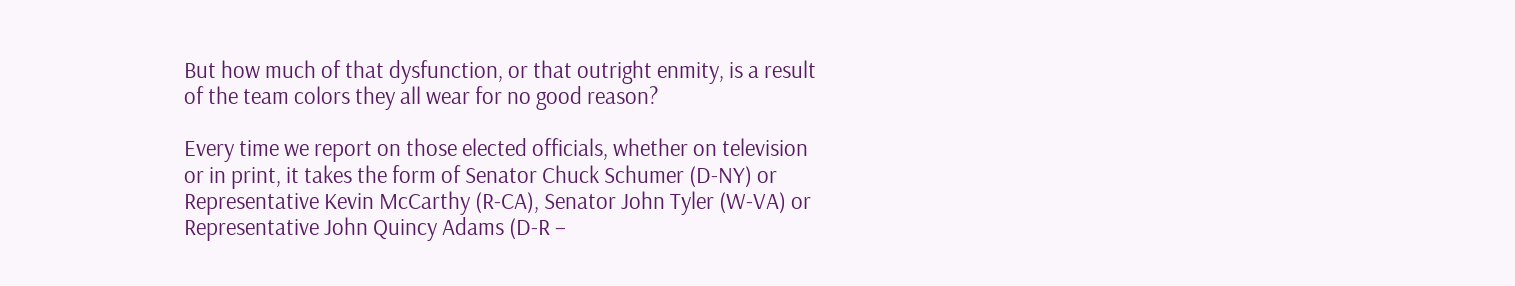But how much of that dysfunction, or that outright enmity, is a result of the team colors they all wear for no good reason?

Every time we report on those elected officials, whether on television or in print, it takes the form of Senator Chuck Schumer (D-NY) or Representative Kevin McCarthy (R-CA), Senator John Tyler (W-VA) or Representative John Quincy Adams (D-R –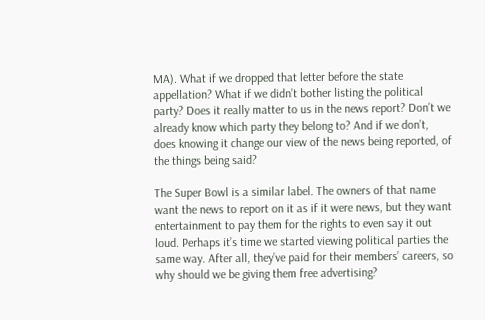MA). What if we dropped that letter before the state appellation? What if we didn’t bother listing the political party? Does it really matter to us in the news report? Don’t we already know which party they belong to? And if we don’t, does knowing it change our view of the news being reported, of the things being said?

The Super Bowl is a similar label. The owners of that name want the news to report on it as if it were news, but they want entertainment to pay them for the rights to even say it out loud. Perhaps it’s time we started viewing political parties the same way. After all, they’ve paid for their members’ careers, so why should we be giving them free advertising?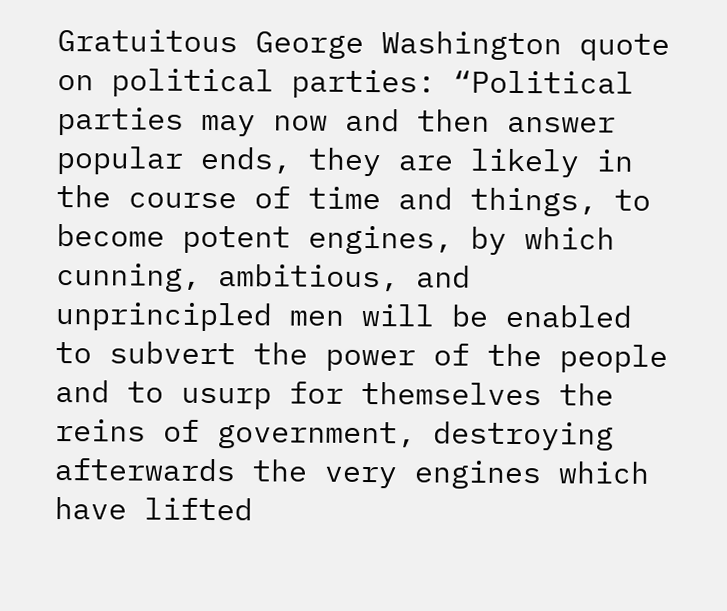Gratuitous George Washington quote on political parties: “Political parties may now and then answer popular ends, they are likely in the course of time and things, to become potent engines, by which cunning, ambitious, and unprincipled men will be enabled to subvert the power of the people and to usurp for themselves the reins of government, destroying afterwards the very engines which have lifted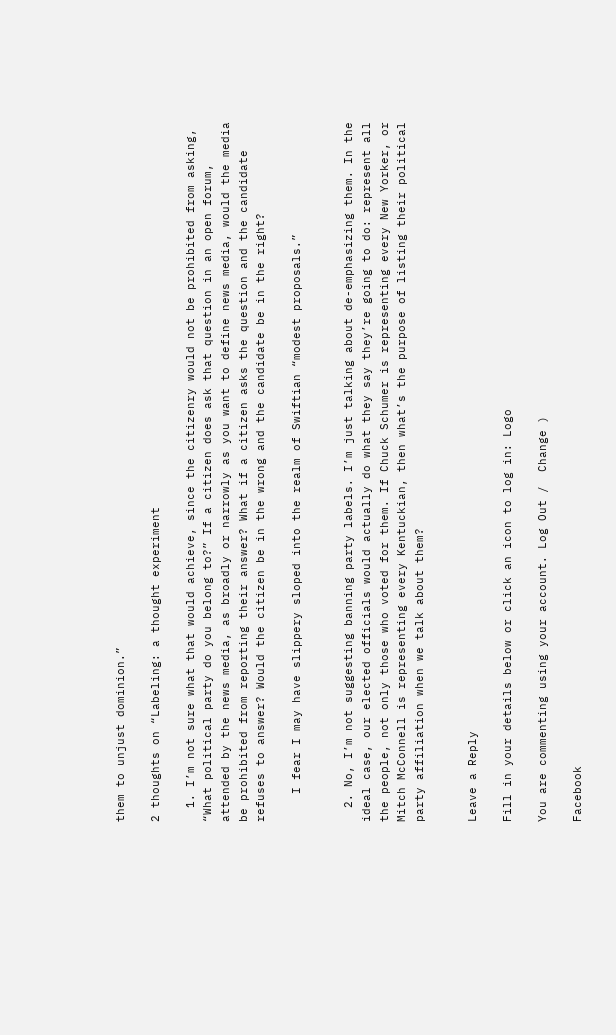them to unjust dominion.”

2 thoughts on “Labeling: a thought experiment

  1. I’m not sure what that would achieve, since the citizenry would not be prohibited from asking, “What political party do you belong to?” If a citizen does ask that question in an open forum, attended by the news media, as broadly or narrowly as you want to define news media, would the media be prohibited from reporting their answer? What if a citizen asks the question and the candidate refuses to answer? Would the citizen be in the wrong and the candidate be in the right?

    I fear I may have slippery sloped into the realm of Swiftian “modest proposals.”


  2. No, I’m not suggesting banning party labels. I’m just talking about de-emphasizing them. In the ideal case, our elected officials would actually do what they say they’re going to do: represent all the people, not only those who voted for them. If Chuck Schumer is representing every New Yorker, or Mitch McConnell is representing every Kentuckian, then what’s the purpose of listing their political party affiliation when we talk about them?


Leave a Reply

Fill in your details below or click an icon to log in: Logo

You are commenting using your account. Log Out /  Change )

Facebook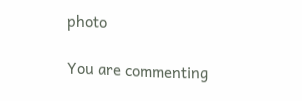photo

You are commenting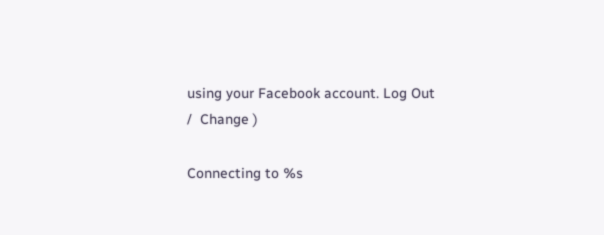using your Facebook account. Log Out /  Change )

Connecting to %s